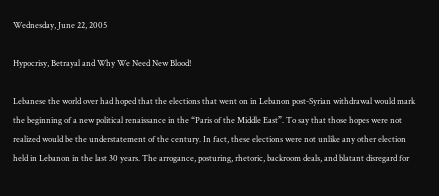Wednesday, June 22, 2005

Hypocrisy, Betrayal and Why We Need New Blood!

Lebanese the world over had hoped that the elections that went on in Lebanon post-Syrian withdrawal would mark the beginning of a new political renaissance in the “Paris of the Middle East”. To say that those hopes were not realized would be the understatement of the century. In fact, these elections were not unlike any other election held in Lebanon in the last 30 years. The arrogance, posturing, rhetoric, backroom deals, and blatant disregard for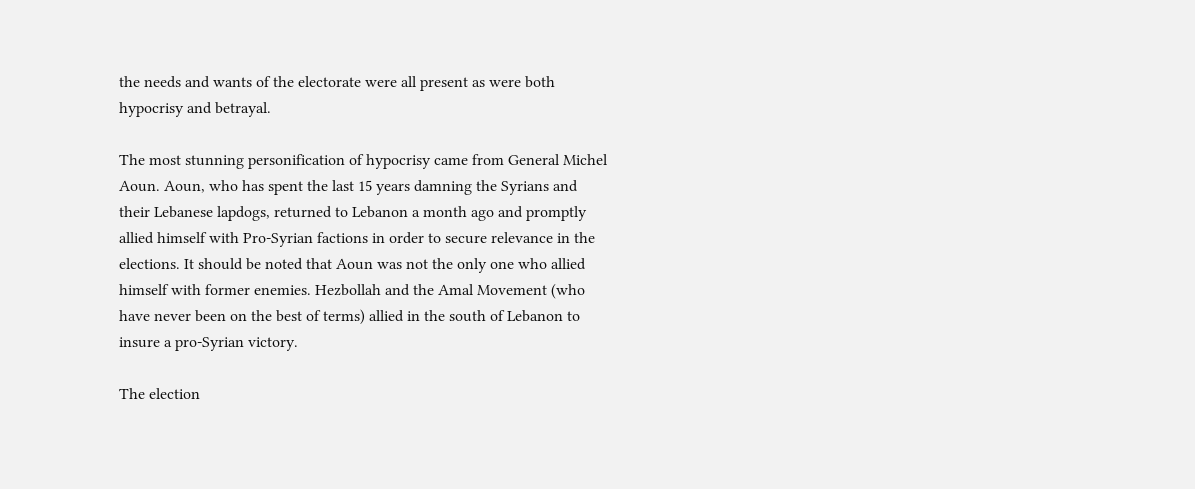the needs and wants of the electorate were all present as were both hypocrisy and betrayal.

The most stunning personification of hypocrisy came from General Michel Aoun. Aoun, who has spent the last 15 years damning the Syrians and their Lebanese lapdogs, returned to Lebanon a month ago and promptly allied himself with Pro-Syrian factions in order to secure relevance in the elections. It should be noted that Aoun was not the only one who allied himself with former enemies. Hezbollah and the Amal Movement (who have never been on the best of terms) allied in the south of Lebanon to insure a pro-Syrian victory.

The election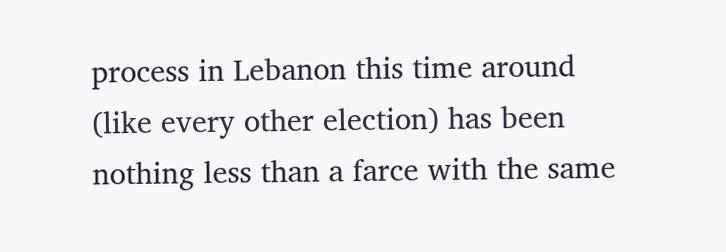process in Lebanon this time around (like every other election) has been nothing less than a farce with the same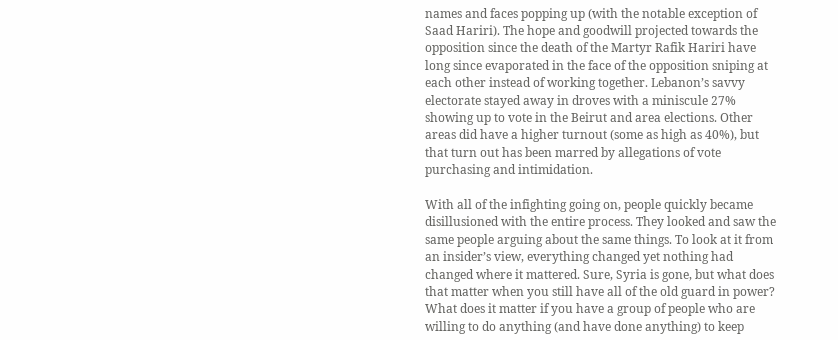names and faces popping up (with the notable exception of Saad Hariri). The hope and goodwill projected towards the opposition since the death of the Martyr Rafik Hariri have long since evaporated in the face of the opposition sniping at each other instead of working together. Lebanon’s savvy electorate stayed away in droves with a miniscule 27% showing up to vote in the Beirut and area elections. Other areas did have a higher turnout (some as high as 40%), but that turn out has been marred by allegations of vote purchasing and intimidation.

With all of the infighting going on, people quickly became disillusioned with the entire process. They looked and saw the same people arguing about the same things. To look at it from an insider’s view, everything changed yet nothing had changed where it mattered. Sure, Syria is gone, but what does that matter when you still have all of the old guard in power? What does it matter if you have a group of people who are willing to do anything (and have done anything) to keep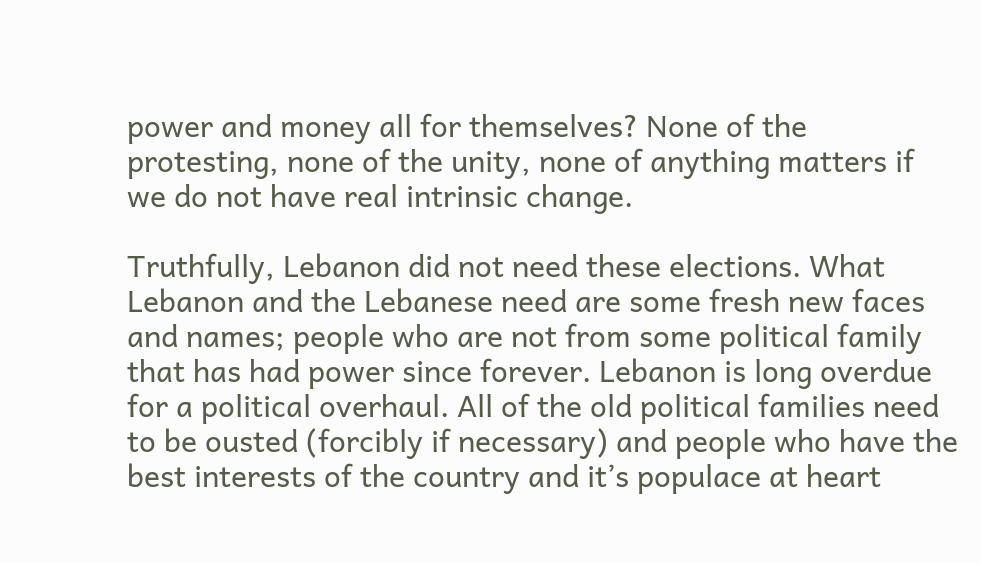power and money all for themselves? None of the protesting, none of the unity, none of anything matters if we do not have real intrinsic change.

Truthfully, Lebanon did not need these elections. What Lebanon and the Lebanese need are some fresh new faces and names; people who are not from some political family that has had power since forever. Lebanon is long overdue for a political overhaul. All of the old political families need to be ousted (forcibly if necessary) and people who have the best interests of the country and it’s populace at heart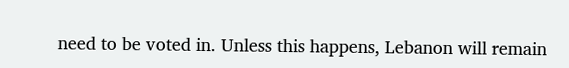need to be voted in. Unless this happens, Lebanon will remain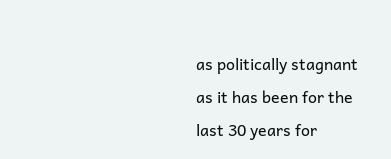as politically stagnant as it has been for the last 30 years for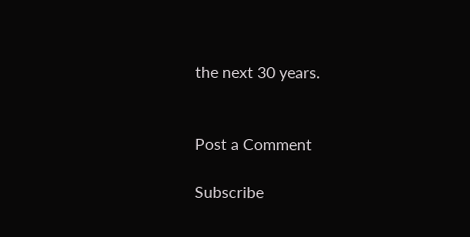the next 30 years.


Post a Comment

Subscribe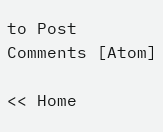to Post Comments [Atom]

<< Home